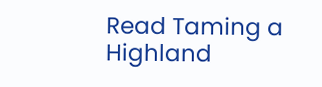Read Taming a Highland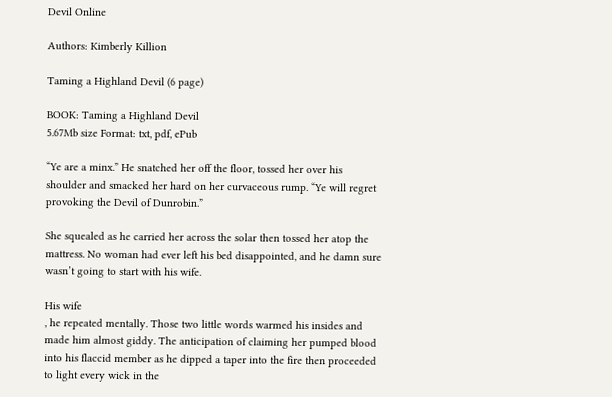Devil Online

Authors: Kimberly Killion

Taming a Highland Devil (6 page)

BOOK: Taming a Highland Devil
5.67Mb size Format: txt, pdf, ePub

“Ye are a minx.” He snatched her off the floor, tossed her over his shoulder and smacked her hard on her curvaceous rump. “Ye will regret provoking the Devil of Dunrobin.”

She squealed as he carried her across the solar then tossed her atop the mattress. No woman had ever left his bed disappointed, and he damn sure wasn’t going to start with his wife.

His wife
, he repeated mentally. Those two little words warmed his insides and made him almost giddy. The anticipation of claiming her pumped blood into his flaccid member as he dipped a taper into the fire then proceeded to light every wick in the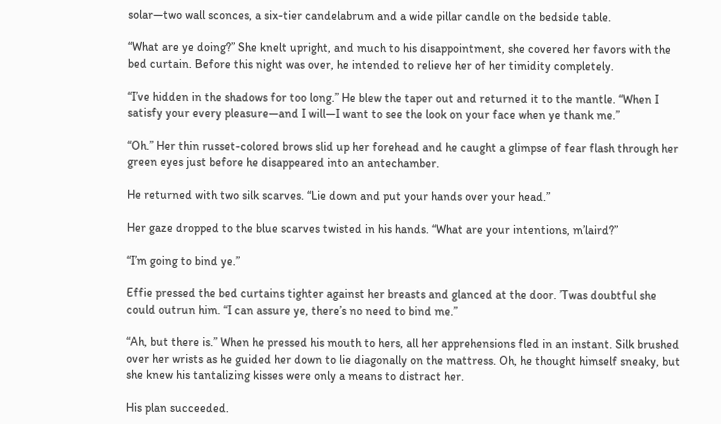solar—two wall sconces, a six-tier candelabrum and a wide pillar candle on the bedside table.

“What are ye doing?” She knelt upright, and much to his disappointment, she covered her favors with the bed curtain. Before this night was over, he intended to relieve her of her timidity completely.

“I’ve hidden in the shadows for too long.” He blew the taper out and returned it to the mantle. “When I satisfy your every pleasure—and I will—I want to see the look on your face when ye thank me.”

“Oh.” Her thin russet-colored brows slid up her forehead and he caught a glimpse of fear flash through her green eyes just before he disappeared into an antechamber.

He returned with two silk scarves. “Lie down and put your hands over your head.”

Her gaze dropped to the blue scarves twisted in his hands. “What are your intentions, m’laird?”

“I’m going to bind ye.”

Effie pressed the bed curtains tighter against her breasts and glanced at the door. ’Twas doubtful she could outrun him. “I can assure ye, there’s no need to bind me.”

“Ah, but there is.” When he pressed his mouth to hers, all her apprehensions fled in an instant. Silk brushed over her wrists as he guided her down to lie diagonally on the mattress. Oh, he thought himself sneaky, but she knew his tantalizing kisses were only a means to distract her.

His plan succeeded.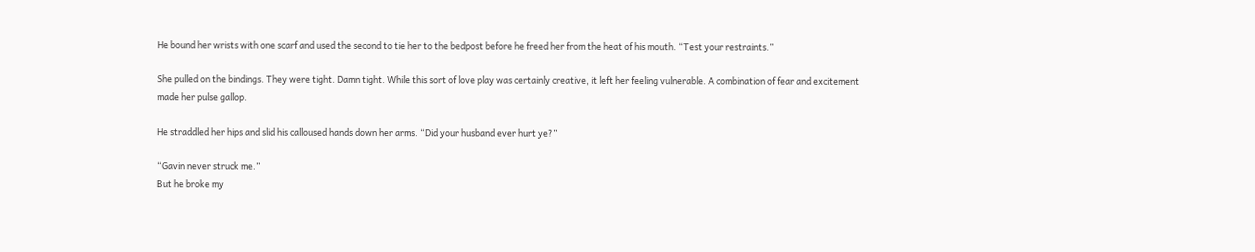He bound her wrists with one scarf and used the second to tie her to the bedpost before he freed her from the heat of his mouth. “Test your restraints.”

She pulled on the bindings. They were tight. Damn tight. While this sort of love play was certainly creative, it left her feeling vulnerable. A combination of fear and excitement made her pulse gallop.

He straddled her hips and slid his calloused hands down her arms. “Did your husband ever hurt ye?”

“Gavin never struck me.”
But he broke my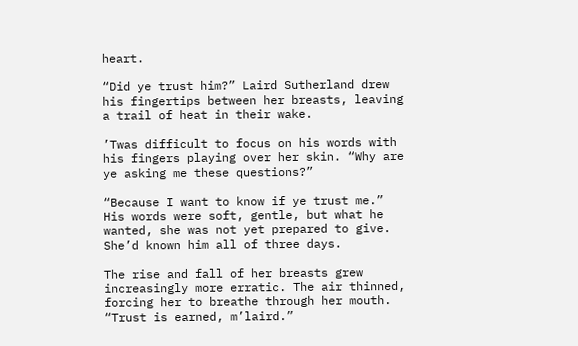heart.

“Did ye trust him?” Laird Sutherland drew his fingertips between her breasts, leaving a trail of heat in their wake.

’Twas difficult to focus on his words with his fingers playing over her skin. “Why are ye asking me these questions?”

“Because I want to know if ye trust me.” His words were soft, gentle, but what he wanted, she was not yet prepared to give. She’d known him all of three days.

The rise and fall of her breasts grew increasingly more erratic. The air thinned, forcing her to breathe through her mouth. “Trust is earned, m’laird.”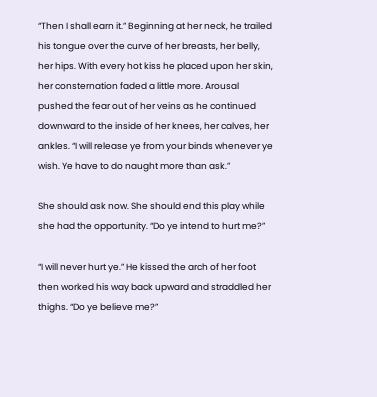“Then I shall earn it.” Beginning at her neck, he trailed his tongue over the curve of her breasts, her belly, her hips. With every hot kiss he placed upon her skin, her consternation faded a little more. Arousal pushed the fear out of her veins as he continued downward to the inside of her knees, her calves, her ankles. “I will release ye from your binds whenever ye wish. Ye have to do naught more than ask.”

She should ask now. She should end this play while she had the opportunity. “Do ye intend to hurt me?”

“I will never hurt ye.” He kissed the arch of her foot then worked his way back upward and straddled her thighs. “Do ye believe me?”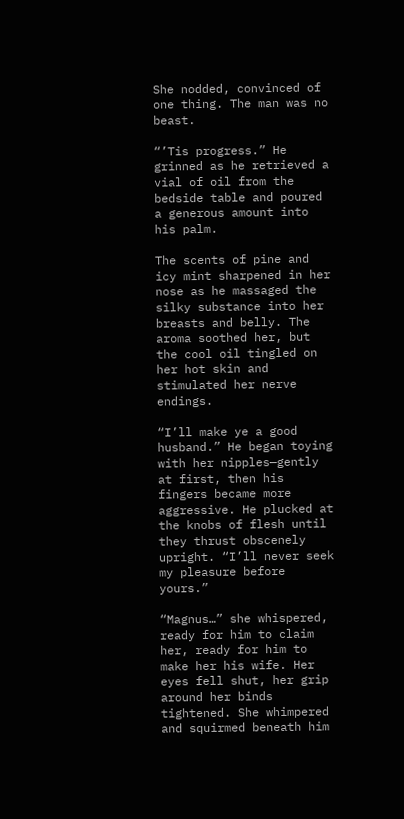She nodded, convinced of one thing. The man was no beast.

“’Tis progress.” He grinned as he retrieved a vial of oil from the bedside table and poured a generous amount into his palm.

The scents of pine and icy mint sharpened in her nose as he massaged the silky substance into her breasts and belly. The aroma soothed her, but the cool oil tingled on her hot skin and stimulated her nerve endings.

“I’ll make ye a good husband.” He began toying with her nipples—gently at first, then his fingers became more aggressive. He plucked at the knobs of flesh until they thrust obscenely upright. “I’ll never seek my pleasure before yours.”

“Magnus…” she whispered, ready for him to claim her, ready for him to make her his wife. Her eyes fell shut, her grip around her binds tightened. She whimpered and squirmed beneath him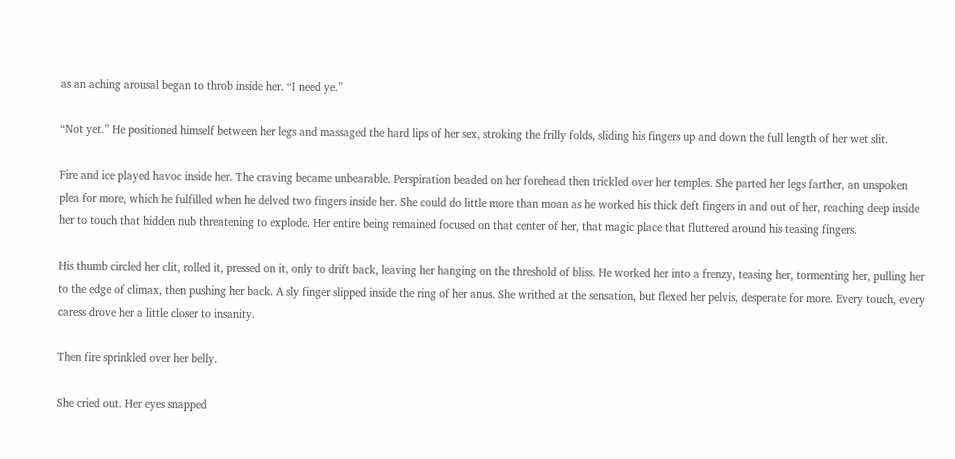as an aching arousal began to throb inside her. “I need ye.”

“Not yet.” He positioned himself between her legs and massaged the hard lips of her sex, stroking the frilly folds, sliding his fingers up and down the full length of her wet slit.

Fire and ice played havoc inside her. The craving became unbearable. Perspiration beaded on her forehead then trickled over her temples. She parted her legs farther, an unspoken plea for more, which he fulfilled when he delved two fingers inside her. She could do little more than moan as he worked his thick deft fingers in and out of her, reaching deep inside her to touch that hidden nub threatening to explode. Her entire being remained focused on that center of her, that magic place that fluttered around his teasing fingers.

His thumb circled her clit, rolled it, pressed on it, only to drift back, leaving her hanging on the threshold of bliss. He worked her into a frenzy, teasing her, tormenting her, pulling her to the edge of climax, then pushing her back. A sly finger slipped inside the ring of her anus. She writhed at the sensation, but flexed her pelvis, desperate for more. Every touch, every caress drove her a little closer to insanity.

Then fire sprinkled over her belly.

She cried out. Her eyes snapped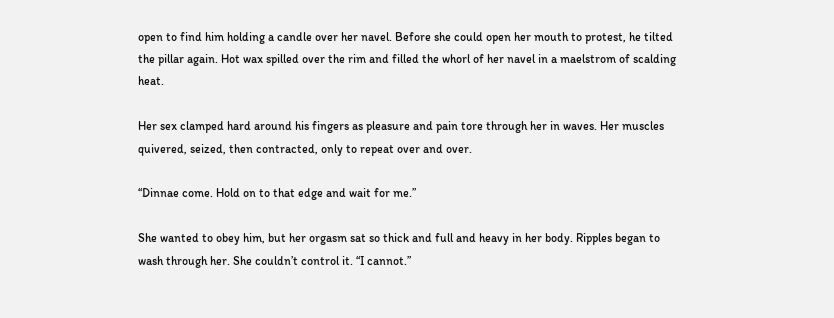open to find him holding a candle over her navel. Before she could open her mouth to protest, he tilted the pillar again. Hot wax spilled over the rim and filled the whorl of her navel in a maelstrom of scalding heat.

Her sex clamped hard around his fingers as pleasure and pain tore through her in waves. Her muscles quivered, seized, then contracted, only to repeat over and over.

“Dinnae come. Hold on to that edge and wait for me.”

She wanted to obey him, but her orgasm sat so thick and full and heavy in her body. Ripples began to wash through her. She couldn’t control it. “I cannot.”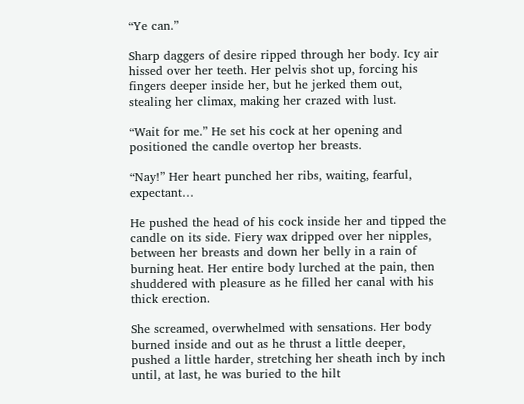“Ye can.”

Sharp daggers of desire ripped through her body. Icy air hissed over her teeth. Her pelvis shot up, forcing his fingers deeper inside her, but he jerked them out, stealing her climax, making her crazed with lust.

“Wait for me.” He set his cock at her opening and positioned the candle overtop her breasts.

“Nay!” Her heart punched her ribs, waiting, fearful, expectant…

He pushed the head of his cock inside her and tipped the candle on its side. Fiery wax dripped over her nipples, between her breasts and down her belly in a rain of burning heat. Her entire body lurched at the pain, then shuddered with pleasure as he filled her canal with his thick erection.

She screamed, overwhelmed with sensations. Her body burned inside and out as he thrust a little deeper, pushed a little harder, stretching her sheath inch by inch until, at last, he was buried to the hilt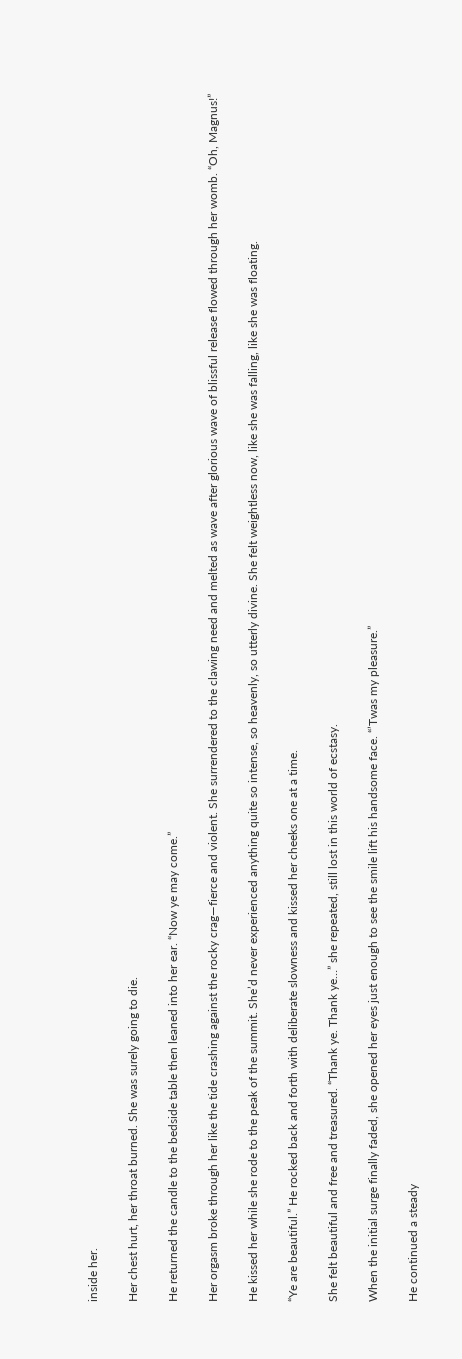inside her.

Her chest hurt, her throat burned. She was surely going to die.

He returned the candle to the bedside table then leaned into her ear. “Now ye may come.”

Her orgasm broke through her like the tide crashing against the rocky crag—fierce and violent. She surrendered to the clawing need and melted as wave after glorious wave of blissful release flowed through her womb. “Oh, Magnus!”

He kissed her while she rode to the peak of the summit. She’d never experienced anything quite so intense, so heavenly, so utterly divine. She felt weightless now, like she was falling, like she was floating.

“Ye are beautiful.” He rocked back and forth with deliberate slowness and kissed her cheeks one at a time.

She felt beautiful and free and treasured. “Thank ye. Thank ye…” she repeated, still lost in this world of ecstasy.

When the initial surge finally faded, she opened her eyes just enough to see the smile lift his handsome face. “’Twas my pleasure.”

He continued a steady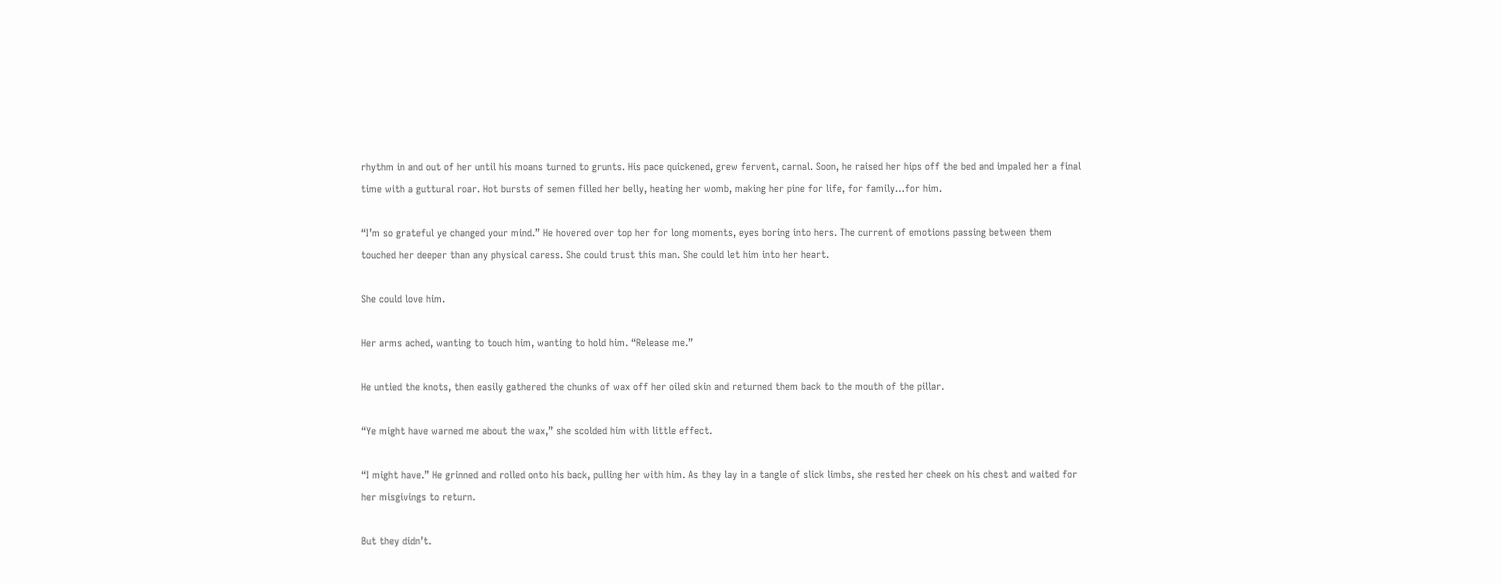rhythm in and out of her until his moans turned to grunts. His pace quickened, grew fervent, carnal. Soon, he raised her hips off the bed and impaled her a final time with a guttural roar. Hot bursts of semen filled her belly, heating her womb, making her pine for life, for family…for him.

“I’m so grateful ye changed your mind.” He hovered over top her for long moments, eyes boring into hers. The current of emotions passing between them touched her deeper than any physical caress. She could trust this man. She could let him into her heart.

She could love him.

Her arms ached, wanting to touch him, wanting to hold him. “Release me.”

He untied the knots, then easily gathered the chunks of wax off her oiled skin and returned them back to the mouth of the pillar.

“Ye might have warned me about the wax,” she scolded him with little effect.

“I might have.” He grinned and rolled onto his back, pulling her with him. As they lay in a tangle of slick limbs, she rested her cheek on his chest and waited for her misgivings to return.

But they didn’t.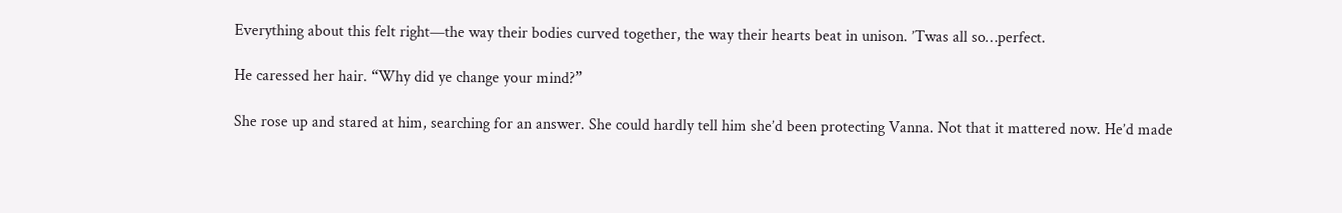Everything about this felt right—the way their bodies curved together, the way their hearts beat in unison. ’Twas all so…perfect.

He caressed her hair. “Why did ye change your mind?”

She rose up and stared at him, searching for an answer. She could hardly tell him she’d been protecting Vanna. Not that it mattered now. He’d made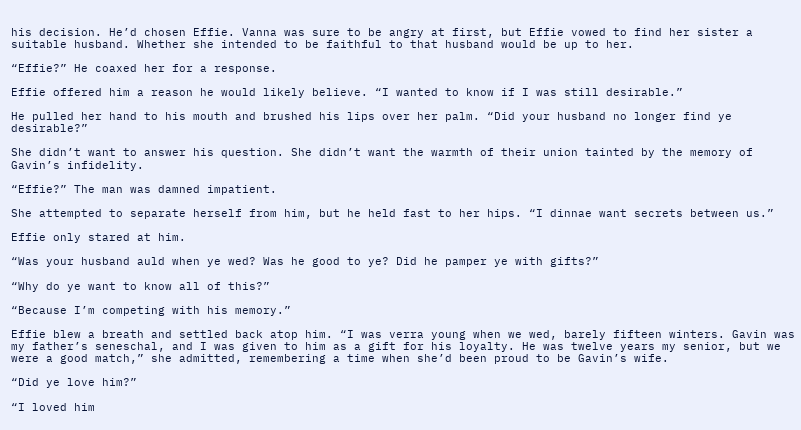his decision. He’d chosen Effie. Vanna was sure to be angry at first, but Effie vowed to find her sister a suitable husband. Whether she intended to be faithful to that husband would be up to her.

“Effie?” He coaxed her for a response.

Effie offered him a reason he would likely believe. “I wanted to know if I was still desirable.”

He pulled her hand to his mouth and brushed his lips over her palm. “Did your husband no longer find ye desirable?”

She didn’t want to answer his question. She didn’t want the warmth of their union tainted by the memory of Gavin’s infidelity.

“Effie?” The man was damned impatient.

She attempted to separate herself from him, but he held fast to her hips. “I dinnae want secrets between us.”

Effie only stared at him.

“Was your husband auld when ye wed? Was he good to ye? Did he pamper ye with gifts?”

“Why do ye want to know all of this?”

“Because I’m competing with his memory.”

Effie blew a breath and settled back atop him. “I was verra young when we wed, barely fifteen winters. Gavin was my father’s seneschal, and I was given to him as a gift for his loyalty. He was twelve years my senior, but we were a good match,” she admitted, remembering a time when she’d been proud to be Gavin’s wife.

“Did ye love him?”

“I loved him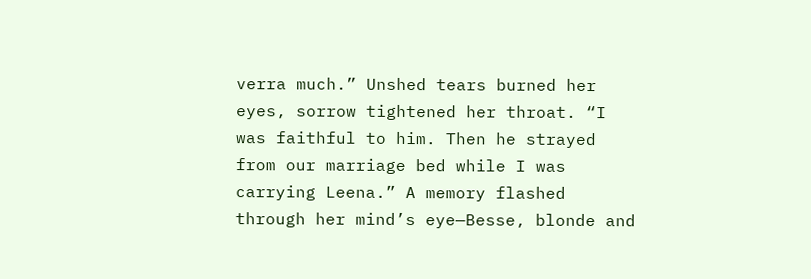verra much.” Unshed tears burned her eyes, sorrow tightened her throat. “I was faithful to him. Then he strayed from our marriage bed while I was carrying Leena.” A memory flashed through her mind’s eye—Besse, blonde and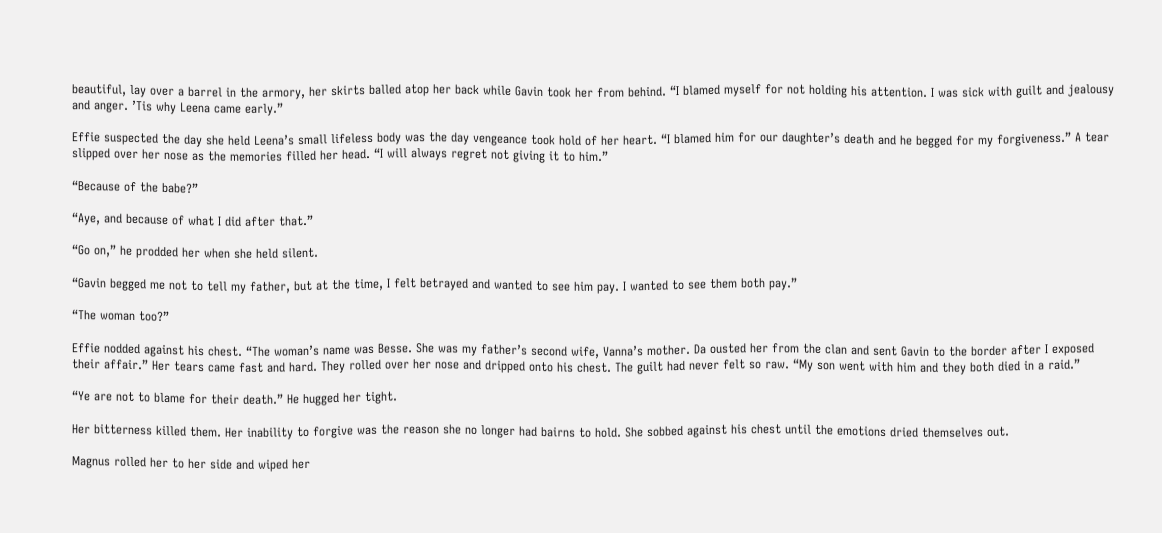beautiful, lay over a barrel in the armory, her skirts balled atop her back while Gavin took her from behind. “I blamed myself for not holding his attention. I was sick with guilt and jealousy and anger. ’Tis why Leena came early.”

Effie suspected the day she held Leena’s small lifeless body was the day vengeance took hold of her heart. “I blamed him for our daughter’s death and he begged for my forgiveness.” A tear slipped over her nose as the memories filled her head. “I will always regret not giving it to him.”

“Because of the babe?”

“Aye, and because of what I did after that.”

“Go on,” he prodded her when she held silent.

“Gavin begged me not to tell my father, but at the time, I felt betrayed and wanted to see him pay. I wanted to see them both pay.”

“The woman too?”

Effie nodded against his chest. “The woman’s name was Besse. She was my father’s second wife, Vanna’s mother. Da ousted her from the clan and sent Gavin to the border after I exposed their affair.” Her tears came fast and hard. They rolled over her nose and dripped onto his chest. The guilt had never felt so raw. “My son went with him and they both died in a raid.”

“Ye are not to blame for their death.” He hugged her tight.

Her bitterness killed them. Her inability to forgive was the reason she no longer had bairns to hold. She sobbed against his chest until the emotions dried themselves out.

Magnus rolled her to her side and wiped her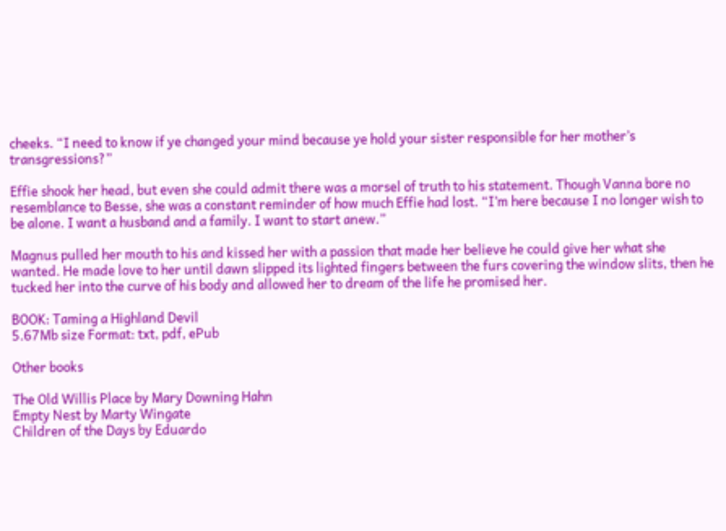cheeks. “I need to know if ye changed your mind because ye hold your sister responsible for her mother’s transgressions?”

Effie shook her head, but even she could admit there was a morsel of truth to his statement. Though Vanna bore no resemblance to Besse, she was a constant reminder of how much Effie had lost. “I’m here because I no longer wish to be alone. I want a husband and a family. I want to start anew.”

Magnus pulled her mouth to his and kissed her with a passion that made her believe he could give her what she wanted. He made love to her until dawn slipped its lighted fingers between the furs covering the window slits, then he tucked her into the curve of his body and allowed her to dream of the life he promised her.

BOOK: Taming a Highland Devil
5.67Mb size Format: txt, pdf, ePub

Other books

The Old Willis Place by Mary Downing Hahn
Empty Nest by Marty Wingate
Children of the Days by Eduardo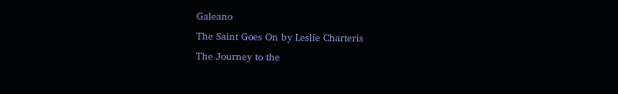Galeano
The Saint Goes On by Leslie Charteris
The Journey to the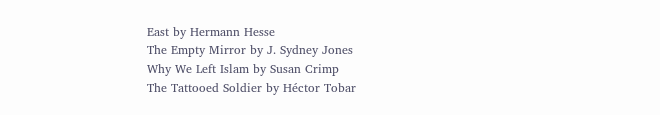East by Hermann Hesse
The Empty Mirror by J. Sydney Jones
Why We Left Islam by Susan Crimp
The Tattooed Soldier by Héctor Tobar